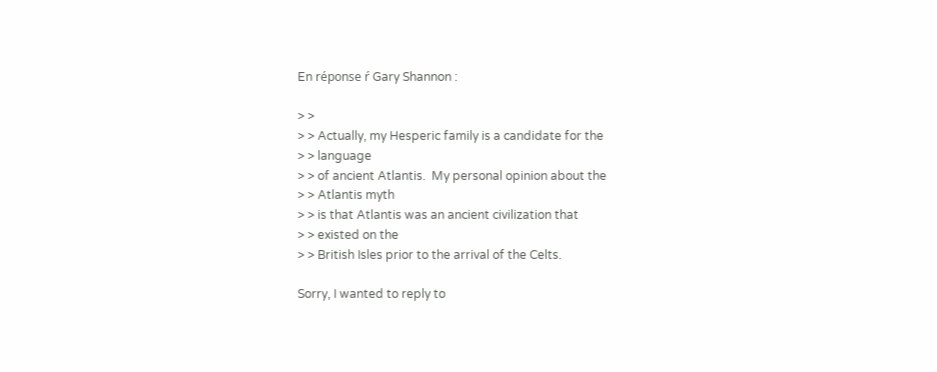En réponse ŕ Gary Shannon :

> >
> > Actually, my Hesperic family is a candidate for the
> > language
> > of ancient Atlantis.  My personal opinion about the
> > Atlantis myth
> > is that Atlantis was an ancient civilization that
> > existed on the
> > British Isles prior to the arrival of the Celts.

Sorry, I wanted to reply to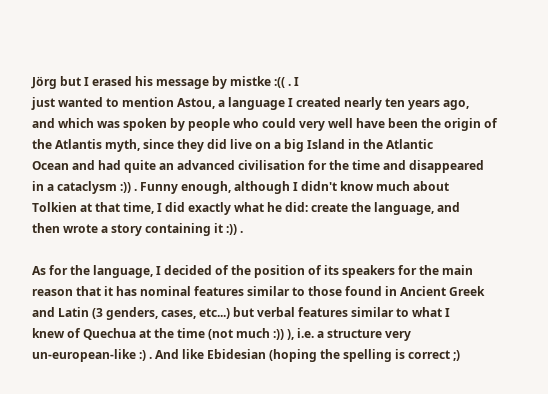Jörg but I erased his message by mistke :(( . I
just wanted to mention Astou, a language I created nearly ten years ago,
and which was spoken by people who could very well have been the origin of
the Atlantis myth, since they did live on a big Island in the Atlantic
Ocean and had quite an advanced civilisation for the time and disappeared
in a cataclysm :)) . Funny enough, although I didn't know much about
Tolkien at that time, I did exactly what he did: create the language, and
then wrote a story containing it :)) .

As for the language, I decided of the position of its speakers for the main
reason that it has nominal features similar to those found in Ancient Greek
and Latin (3 genders, cases, etc...) but verbal features similar to what I
knew of Quechua at the time (not much :)) ), i.e. a structure very
un-european-like :) . And like Ebidesian (hoping the spelling is correct ;)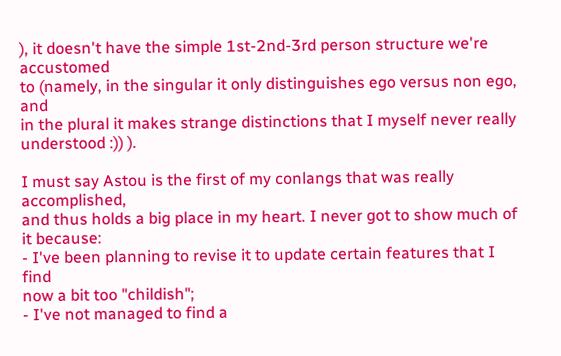), it doesn't have the simple 1st-2nd-3rd person structure we're accustomed
to (namely, in the singular it only distinguishes ego versus non ego, and
in the plural it makes strange distinctions that I myself never really
understood :)) ).

I must say Astou is the first of my conlangs that was really accomplished,
and thus holds a big place in my heart. I never got to show much of it because:
- I've been planning to revise it to update certain features that I find
now a bit too "childish";
- I've not managed to find a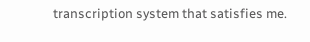transcription system that satisfies me.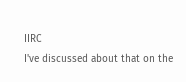IIRC
I've discussed about that on the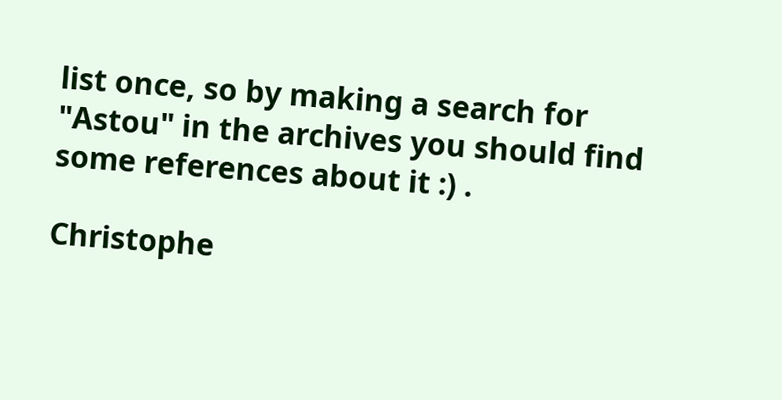list once, so by making a search for
"Astou" in the archives you should find some references about it :) .

Christophe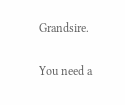Grandsire.

You need a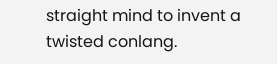straight mind to invent a twisted conlang.